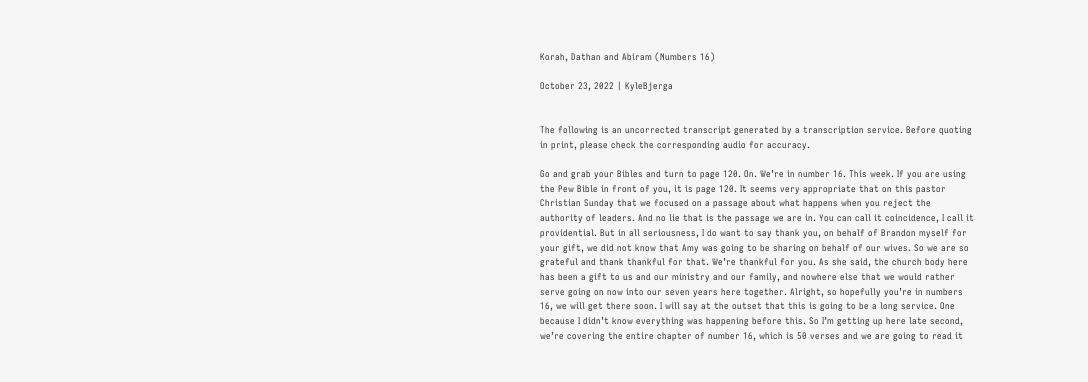Korah, Dathan and Abiram (Numbers 16)

October 23, 2022 | KyleBjerga


The following is an uncorrected transcript generated by a transcription service. Before quoting in print, please check the corresponding audio for accuracy.

Go and grab your Bibles and turn to page 120. On. We’re in number 16. This week. If you are using the Pew Bible in front of you, it is page 120. It seems very appropriate that on this pastor Christian Sunday that we focused on a passage about what happens when you reject the authority of leaders. And no lie that is the passage we are in. You can call it coincidence, I call it providential. But in all seriousness, I do want to say thank you, on behalf of Brandon myself for your gift, we did not know that Amy was going to be sharing on behalf of our wives. So we are so grateful and thank thankful for that. We’re thankful for you. As she said, the church body here has been a gift to us and our ministry and our family, and nowhere else that we would rather serve going on now into our seven years here together. Alright, so hopefully you’re in numbers 16, we will get there soon. I will say at the outset that this is going to be a long service. One because I didn’t know everything was happening before this. So I’m getting up here late second, we’re covering the entire chapter of number 16, which is 50 verses and we are going to read it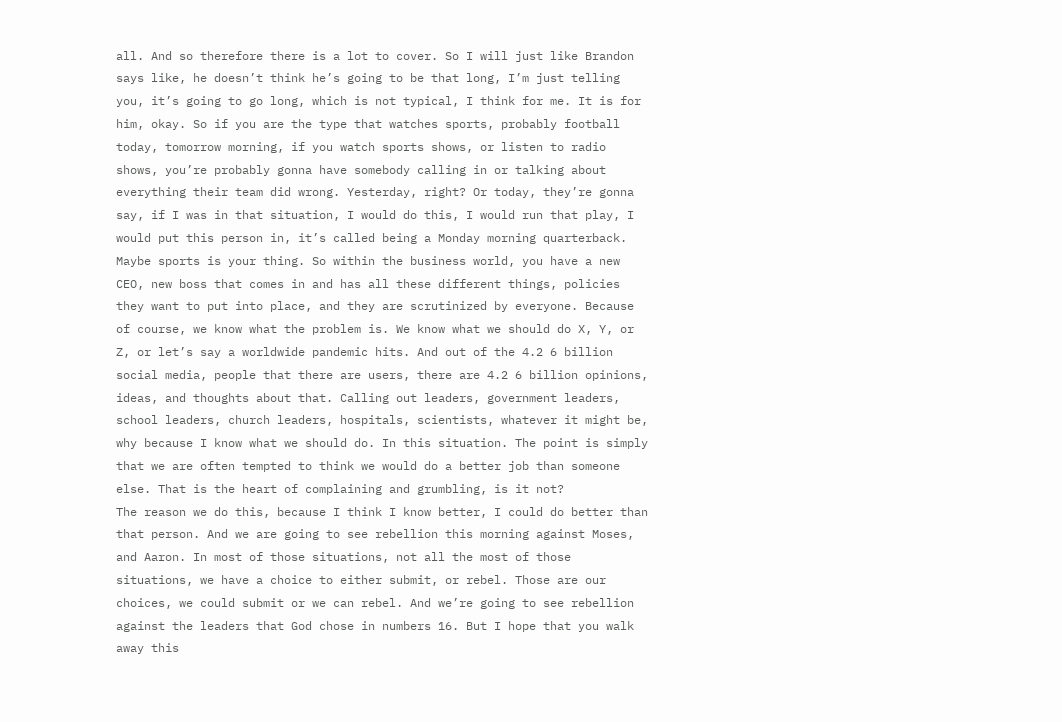all. And so therefore there is a lot to cover. So I will just like Brandon says like, he doesn’t think he’s going to be that long, I’m just telling you, it’s going to go long, which is not typical, I think for me. It is for him, okay. So if you are the type that watches sports, probably football today, tomorrow morning, if you watch sports shows, or listen to radio shows, you’re probably gonna have somebody calling in or talking about everything their team did wrong. Yesterday, right? Or today, they’re gonna say, if I was in that situation, I would do this, I would run that play, I would put this person in, it’s called being a Monday morning quarterback. Maybe sports is your thing. So within the business world, you have a new CEO, new boss that comes in and has all these different things, policies they want to put into place, and they are scrutinized by everyone. Because of course, we know what the problem is. We know what we should do X, Y, or Z, or let’s say a worldwide pandemic hits. And out of the 4.2 6 billion social media, people that there are users, there are 4.2 6 billion opinions, ideas, and thoughts about that. Calling out leaders, government leaders, school leaders, church leaders, hospitals, scientists, whatever it might be, why because I know what we should do. In this situation. The point is simply that we are often tempted to think we would do a better job than someone else. That is the heart of complaining and grumbling, is it not?
The reason we do this, because I think I know better, I could do better than that person. And we are going to see rebellion this morning against Moses, and Aaron. In most of those situations, not all the most of those situations, we have a choice to either submit, or rebel. Those are our choices, we could submit or we can rebel. And we’re going to see rebellion against the leaders that God chose in numbers 16. But I hope that you walk away this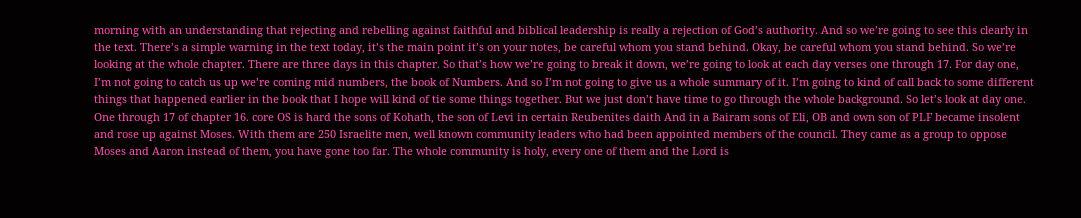morning with an understanding that rejecting and rebelling against faithful and biblical leadership is really a rejection of God’s authority. And so we’re going to see this clearly in the text. There’s a simple warning in the text today, it’s the main point it’s on your notes, be careful whom you stand behind. Okay, be careful whom you stand behind. So we’re looking at the whole chapter. There are three days in this chapter. So that’s how we’re going to break it down, we’re going to look at each day verses one through 17. For day one, I’m not going to catch us up we’re coming mid numbers, the book of Numbers. And so I’m not going to give us a whole summary of it. I’m going to kind of call back to some different things that happened earlier in the book that I hope will kind of tie some things together. But we just don’t have time to go through the whole background. So let’s look at day one. One through 17 of chapter 16. core OS is hard the sons of Kohath, the son of Levi in certain Reubenites daith And in a Bairam sons of Eli, OB and own son of PLF became insolent and rose up against Moses. With them are 250 Israelite men, well known community leaders who had been appointed members of the council. They came as a group to oppose Moses and Aaron instead of them, you have gone too far. The whole community is holy, every one of them and the Lord is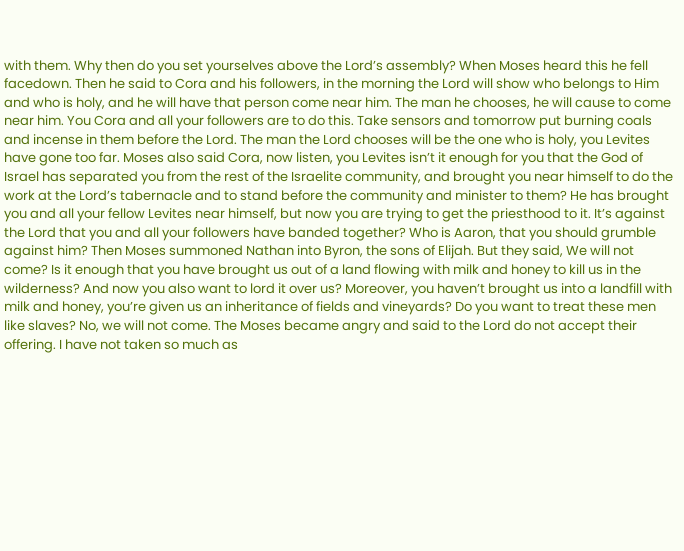with them. Why then do you set yourselves above the Lord’s assembly? When Moses heard this he fell facedown. Then he said to Cora and his followers, in the morning the Lord will show who belongs to Him and who is holy, and he will have that person come near him. The man he chooses, he will cause to come near him. You Cora and all your followers are to do this. Take sensors and tomorrow put burning coals and incense in them before the Lord. The man the Lord chooses will be the one who is holy, you Levites have gone too far. Moses also said Cora, now listen, you Levites isn’t it enough for you that the God of Israel has separated you from the rest of the Israelite community, and brought you near himself to do the work at the Lord’s tabernacle and to stand before the community and minister to them? He has brought you and all your fellow Levites near himself, but now you are trying to get the priesthood to it. It’s against the Lord that you and all your followers have banded together? Who is Aaron, that you should grumble against him? Then Moses summoned Nathan into Byron, the sons of Elijah. But they said, We will not come? Is it enough that you have brought us out of a land flowing with milk and honey to kill us in the wilderness? And now you also want to lord it over us? Moreover, you haven’t brought us into a landfill with milk and honey, you’re given us an inheritance of fields and vineyards? Do you want to treat these men like slaves? No, we will not come. The Moses became angry and said to the Lord do not accept their offering. I have not taken so much as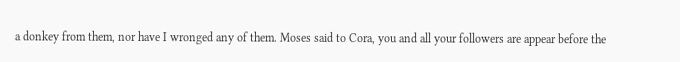a donkey from them, nor have I wronged any of them. Moses said to Cora, you and all your followers are appear before the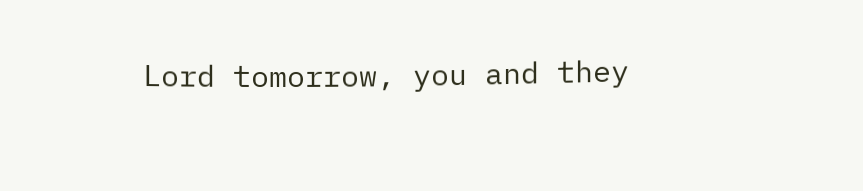Lord tomorrow, you and they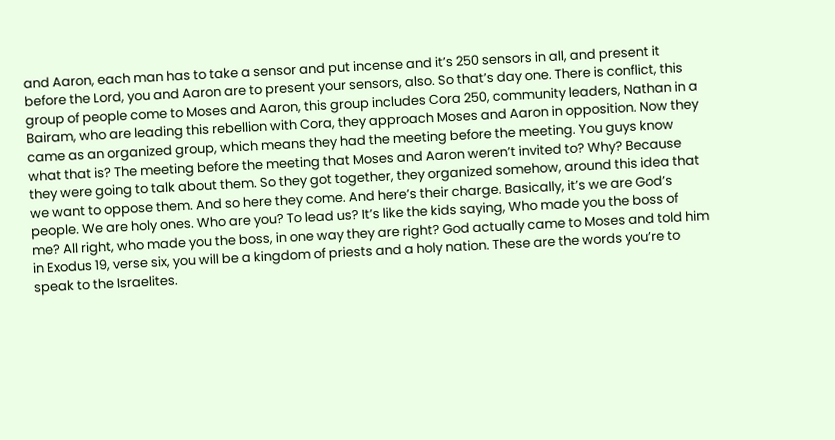and Aaron, each man has to take a sensor and put incense and it’s 250 sensors in all, and present it before the Lord, you and Aaron are to present your sensors, also. So that’s day one. There is conflict, this group of people come to Moses and Aaron, this group includes Cora 250, community leaders, Nathan in a Bairam, who are leading this rebellion with Cora, they approach Moses and Aaron in opposition. Now they came as an organized group, which means they had the meeting before the meeting. You guys know what that is? The meeting before the meeting that Moses and Aaron weren’t invited to? Why? Because they were going to talk about them. So they got together, they organized somehow, around this idea that we want to oppose them. And so here they come. And here’s their charge. Basically, it’s we are God’s people. We are holy ones. Who are you? To lead us? It’s like the kids saying, Who made you the boss of me? All right, who made you the boss, in one way they are right? God actually came to Moses and told him in Exodus 19, verse six, you will be a kingdom of priests and a holy nation. These are the words you’re to speak to the Israelites.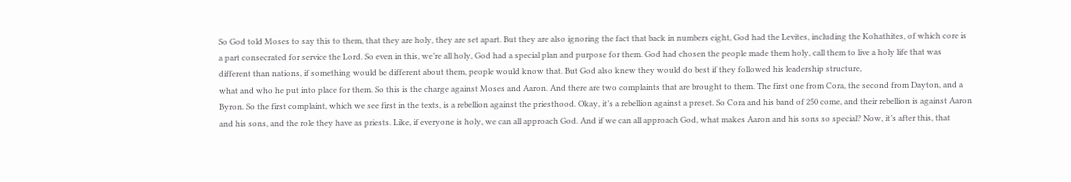So God told Moses to say this to them, that they are holy, they are set apart. But they are also ignoring the fact that back in numbers eight, God had the Levites, including the Kohathites, of which core is a part consecrated for service the Lord. So even in this, we’re all holy, God had a special plan and purpose for them. God had chosen the people made them holy, call them to live a holy life that was different than nations, if something would be different about them, people would know that. But God also knew they would do best if they followed his leadership structure,
what and who he put into place for them. So this is the charge against Moses and Aaron. And there are two complaints that are brought to them. The first one from Cora, the second from Dayton, and a Byron. So the first complaint, which we see first in the texts, is a rebellion against the priesthood. Okay, it’s a rebellion against a preset. So Cora and his band of 250 come, and their rebellion is against Aaron and his sons, and the role they have as priests. Like, if everyone is holy, we can all approach God. And if we can all approach God, what makes Aaron and his sons so special? Now, it’s after this, that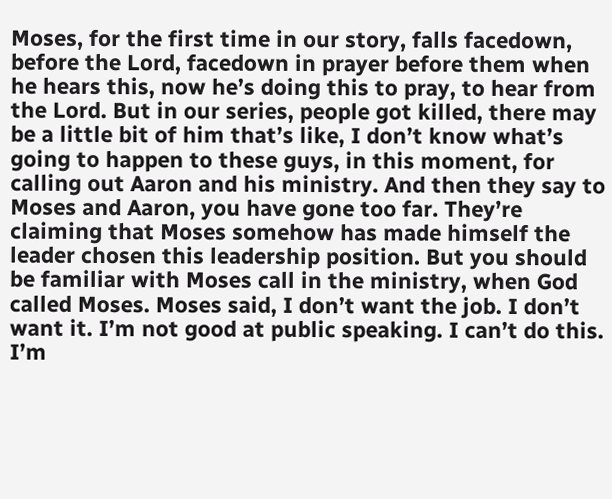Moses, for the first time in our story, falls facedown, before the Lord, facedown in prayer before them when he hears this, now he’s doing this to pray, to hear from the Lord. But in our series, people got killed, there may be a little bit of him that’s like, I don’t know what’s going to happen to these guys, in this moment, for calling out Aaron and his ministry. And then they say to Moses and Aaron, you have gone too far. They’re claiming that Moses somehow has made himself the leader chosen this leadership position. But you should be familiar with Moses call in the ministry, when God called Moses. Moses said, I don’t want the job. I don’t want it. I’m not good at public speaking. I can’t do this. I’m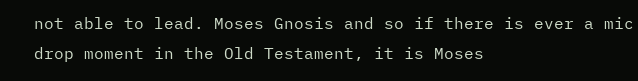not able to lead. Moses Gnosis and so if there is ever a mic drop moment in the Old Testament, it is Moses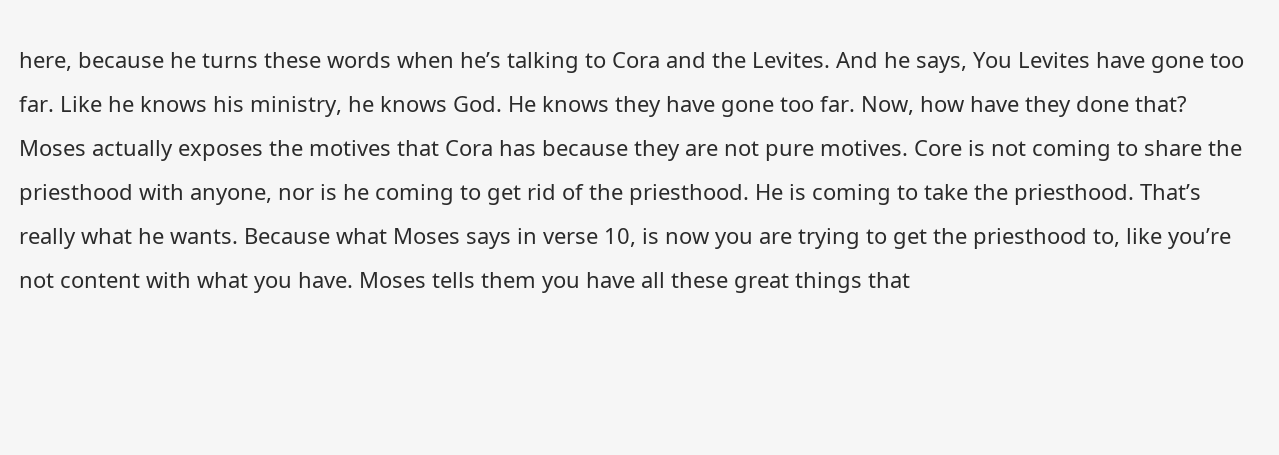here, because he turns these words when he’s talking to Cora and the Levites. And he says, You Levites have gone too far. Like he knows his ministry, he knows God. He knows they have gone too far. Now, how have they done that? Moses actually exposes the motives that Cora has because they are not pure motives. Core is not coming to share the priesthood with anyone, nor is he coming to get rid of the priesthood. He is coming to take the priesthood. That’s really what he wants. Because what Moses says in verse 10, is now you are trying to get the priesthood to, like you’re not content with what you have. Moses tells them you have all these great things that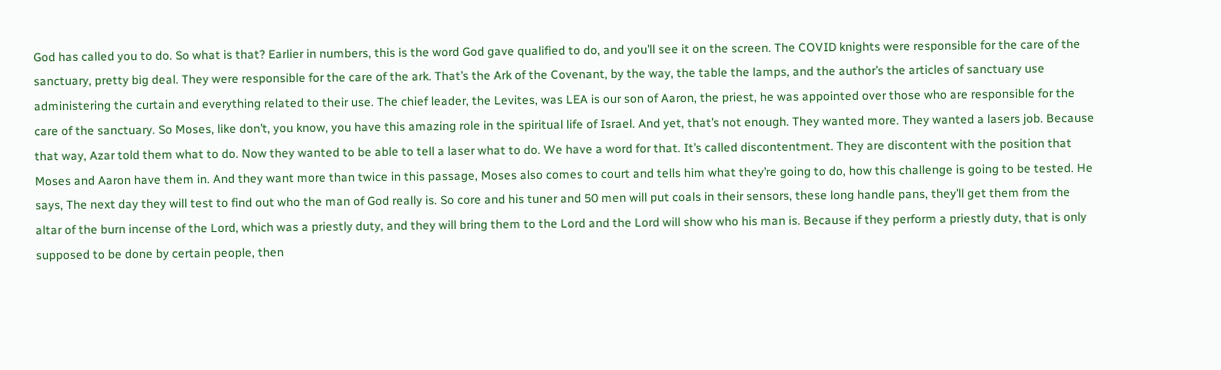God has called you to do. So what is that? Earlier in numbers, this is the word God gave qualified to do, and you’ll see it on the screen. The COVID knights were responsible for the care of the sanctuary, pretty big deal. They were responsible for the care of the ark. That’s the Ark of the Covenant, by the way, the table the lamps, and the author’s the articles of sanctuary use administering the curtain and everything related to their use. The chief leader, the Levites, was LEA is our son of Aaron, the priest, he was appointed over those who are responsible for the care of the sanctuary. So Moses, like don’t, you know, you have this amazing role in the spiritual life of Israel. And yet, that’s not enough. They wanted more. They wanted a lasers job. Because that way, Azar told them what to do. Now they wanted to be able to tell a laser what to do. We have a word for that. It’s called discontentment. They are discontent with the position that Moses and Aaron have them in. And they want more than twice in this passage, Moses also comes to court and tells him what they’re going to do, how this challenge is going to be tested. He says, The next day they will test to find out who the man of God really is. So core and his tuner and 50 men will put coals in their sensors, these long handle pans, they’ll get them from the altar of the burn incense of the Lord, which was a priestly duty, and they will bring them to the Lord and the Lord will show who his man is. Because if they perform a priestly duty, that is only supposed to be done by certain people, then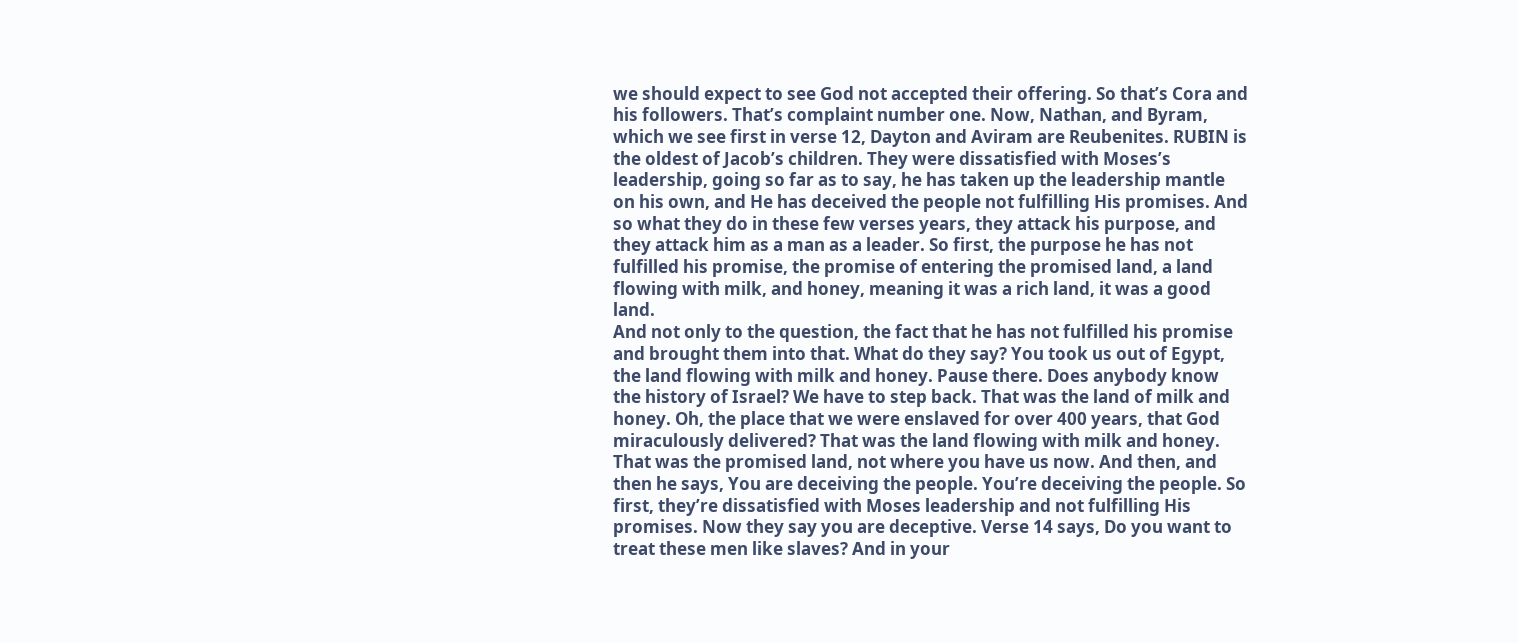we should expect to see God not accepted their offering. So that’s Cora and his followers. That’s complaint number one. Now, Nathan, and Byram, which we see first in verse 12, Dayton and Aviram are Reubenites. RUBIN is the oldest of Jacob’s children. They were dissatisfied with Moses’s leadership, going so far as to say, he has taken up the leadership mantle on his own, and He has deceived the people not fulfilling His promises. And so what they do in these few verses years, they attack his purpose, and they attack him as a man as a leader. So first, the purpose he has not fulfilled his promise, the promise of entering the promised land, a land flowing with milk, and honey, meaning it was a rich land, it was a good land.
And not only to the question, the fact that he has not fulfilled his promise and brought them into that. What do they say? You took us out of Egypt, the land flowing with milk and honey. Pause there. Does anybody know the history of Israel? We have to step back. That was the land of milk and honey. Oh, the place that we were enslaved for over 400 years, that God miraculously delivered? That was the land flowing with milk and honey. That was the promised land, not where you have us now. And then, and then he says, You are deceiving the people. You’re deceiving the people. So first, they’re dissatisfied with Moses leadership and not fulfilling His promises. Now they say you are deceptive. Verse 14 says, Do you want to treat these men like slaves? And in your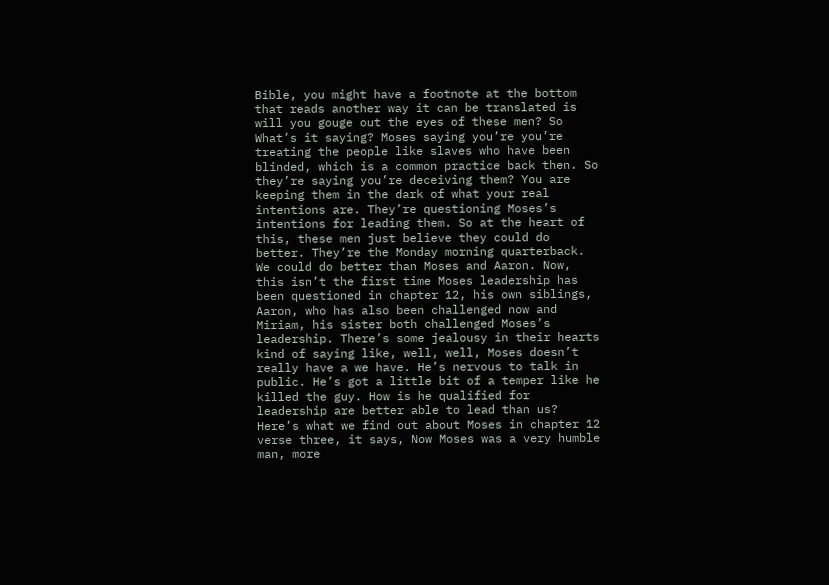Bible, you might have a footnote at the bottom that reads another way it can be translated is will you gouge out the eyes of these men? So What’s it saying? Moses saying you’re you’re treating the people like slaves who have been blinded, which is a common practice back then. So they’re saying you’re deceiving them? You are keeping them in the dark of what your real intentions are. They’re questioning Moses’s intentions for leading them. So at the heart of this, these men just believe they could do better. They’re the Monday morning quarterback. We could do better than Moses and Aaron. Now, this isn’t the first time Moses leadership has been questioned in chapter 12, his own siblings, Aaron, who has also been challenged now and Miriam, his sister both challenged Moses’s leadership. There’s some jealousy in their hearts kind of saying like, well, well, Moses doesn’t really have a we have. He’s nervous to talk in public. He’s got a little bit of a temper like he killed the guy. How is he qualified for leadership are better able to lead than us? Here’s what we find out about Moses in chapter 12 verse three, it says, Now Moses was a very humble man, more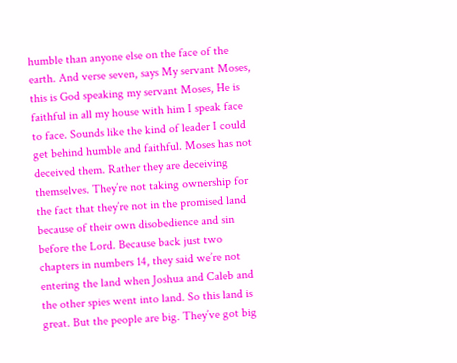humble than anyone else on the face of the earth. And verse seven, says My servant Moses, this is God speaking my servant Moses, He is faithful in all my house with him I speak face to face. Sounds like the kind of leader I could get behind humble and faithful. Moses has not deceived them. Rather they are deceiving themselves. They’re not taking ownership for the fact that they’re not in the promised land because of their own disobedience and sin before the Lord. Because back just two chapters in numbers 14, they said we’re not entering the land when Joshua and Caleb and the other spies went into land. So this land is great. But the people are big. They’ve got big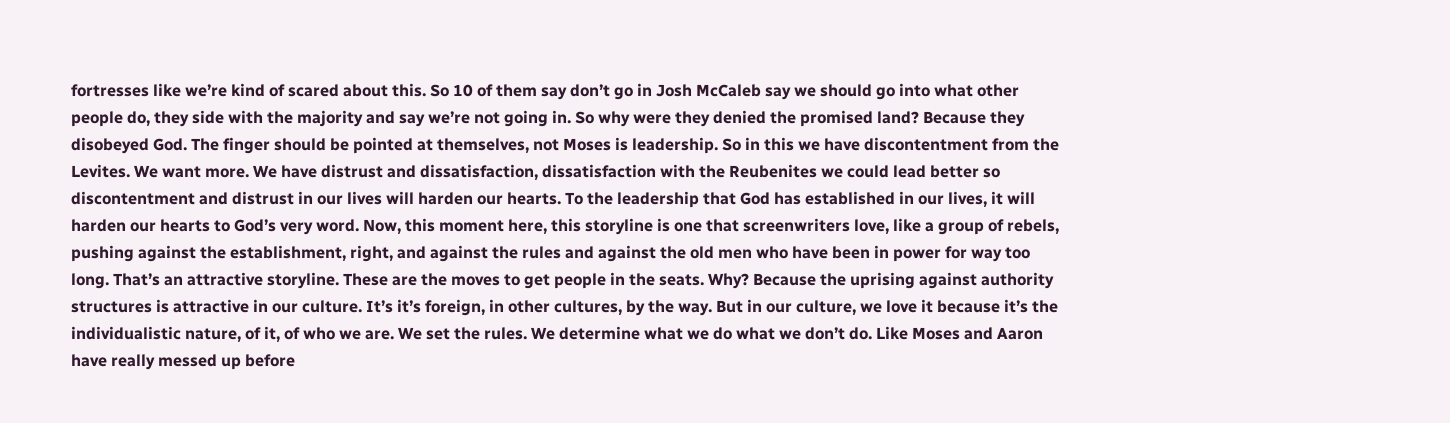fortresses like we’re kind of scared about this. So 10 of them say don’t go in Josh McCaleb say we should go into what other people do, they side with the majority and say we’re not going in. So why were they denied the promised land? Because they disobeyed God. The finger should be pointed at themselves, not Moses is leadership. So in this we have discontentment from the Levites. We want more. We have distrust and dissatisfaction, dissatisfaction with the Reubenites we could lead better so discontentment and distrust in our lives will harden our hearts. To the leadership that God has established in our lives, it will harden our hearts to God’s very word. Now, this moment here, this storyline is one that screenwriters love, like a group of rebels, pushing against the establishment, right, and against the rules and against the old men who have been in power for way too long. That’s an attractive storyline. These are the moves to get people in the seats. Why? Because the uprising against authority structures is attractive in our culture. It’s it’s foreign, in other cultures, by the way. But in our culture, we love it because it’s the individualistic nature, of it, of who we are. We set the rules. We determine what we do what we don’t do. Like Moses and Aaron have really messed up before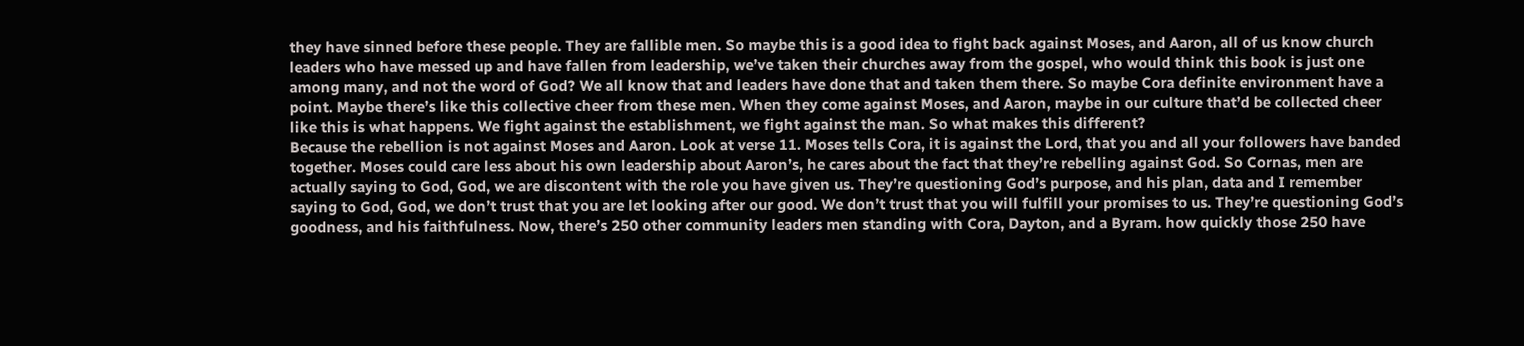they have sinned before these people. They are fallible men. So maybe this is a good idea to fight back against Moses, and Aaron, all of us know church leaders who have messed up and have fallen from leadership, we’ve taken their churches away from the gospel, who would think this book is just one among many, and not the word of God? We all know that and leaders have done that and taken them there. So maybe Cora definite environment have a point. Maybe there’s like this collective cheer from these men. When they come against Moses, and Aaron, maybe in our culture that’d be collected cheer like this is what happens. We fight against the establishment, we fight against the man. So what makes this different?
Because the rebellion is not against Moses and Aaron. Look at verse 11. Moses tells Cora, it is against the Lord, that you and all your followers have banded together. Moses could care less about his own leadership about Aaron’s, he cares about the fact that they’re rebelling against God. So Cornas, men are actually saying to God, God, we are discontent with the role you have given us. They’re questioning God’s purpose, and his plan, data and I remember saying to God, God, we don’t trust that you are let looking after our good. We don’t trust that you will fulfill your promises to us. They’re questioning God’s goodness, and his faithfulness. Now, there’s 250 other community leaders men standing with Cora, Dayton, and a Byram. how quickly those 250 have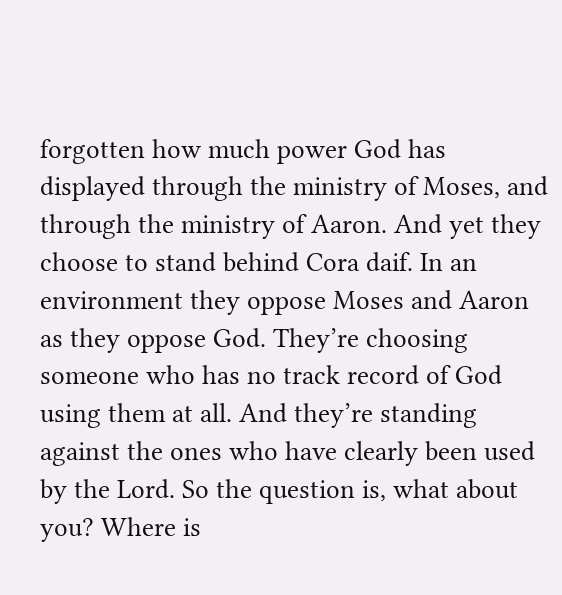forgotten how much power God has displayed through the ministry of Moses, and through the ministry of Aaron. And yet they choose to stand behind Cora daif. In an environment they oppose Moses and Aaron as they oppose God. They’re choosing someone who has no track record of God using them at all. And they’re standing against the ones who have clearly been used by the Lord. So the question is, what about you? Where is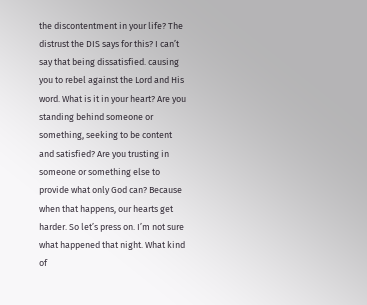the discontentment in your life? The distrust the DIS says for this? I can’t say that being dissatisfied. causing you to rebel against the Lord and His word. What is it in your heart? Are you standing behind someone or something, seeking to be content and satisfied? Are you trusting in someone or something else to provide what only God can? Because when that happens, our hearts get harder. So let’s press on. I’m not sure what happened that night. What kind of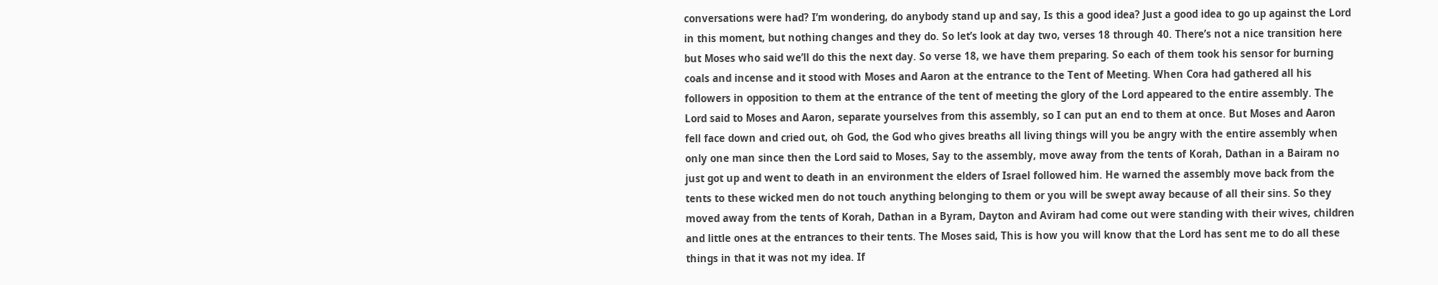conversations were had? I’m wondering, do anybody stand up and say, Is this a good idea? Just a good idea to go up against the Lord in this moment, but nothing changes and they do. So let’s look at day two, verses 18 through 40. There’s not a nice transition here but Moses who said we’ll do this the next day. So verse 18, we have them preparing. So each of them took his sensor for burning coals and incense and it stood with Moses and Aaron at the entrance to the Tent of Meeting. When Cora had gathered all his followers in opposition to them at the entrance of the tent of meeting the glory of the Lord appeared to the entire assembly. The Lord said to Moses and Aaron, separate yourselves from this assembly, so I can put an end to them at once. But Moses and Aaron fell face down and cried out, oh God, the God who gives breaths all living things will you be angry with the entire assembly when only one man since then the Lord said to Moses, Say to the assembly, move away from the tents of Korah, Dathan in a Bairam no just got up and went to death in an environment the elders of Israel followed him. He warned the assembly move back from the tents to these wicked men do not touch anything belonging to them or you will be swept away because of all their sins. So they moved away from the tents of Korah, Dathan in a Byram, Dayton and Aviram had come out were standing with their wives, children and little ones at the entrances to their tents. The Moses said, This is how you will know that the Lord has sent me to do all these things in that it was not my idea. If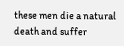these men die a natural death and suffer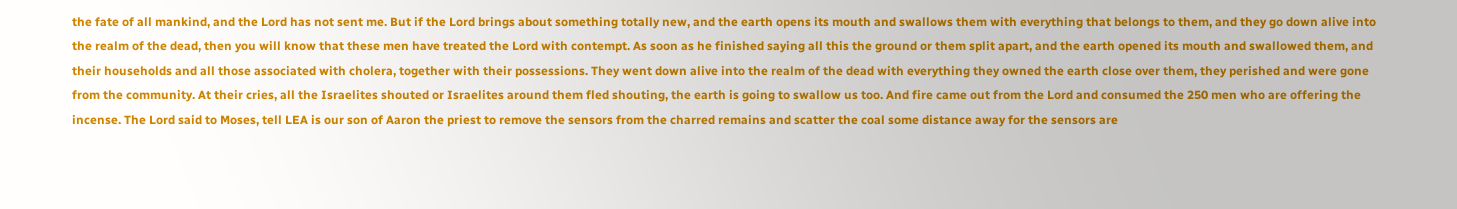the fate of all mankind, and the Lord has not sent me. But if the Lord brings about something totally new, and the earth opens its mouth and swallows them with everything that belongs to them, and they go down alive into the realm of the dead, then you will know that these men have treated the Lord with contempt. As soon as he finished saying all this the ground or them split apart, and the earth opened its mouth and swallowed them, and their households and all those associated with cholera, together with their possessions. They went down alive into the realm of the dead with everything they owned the earth close over them, they perished and were gone from the community. At their cries, all the Israelites shouted or Israelites around them fled shouting, the earth is going to swallow us too. And fire came out from the Lord and consumed the 250 men who are offering the incense. The Lord said to Moses, tell LEA is our son of Aaron the priest to remove the sensors from the charred remains and scatter the coal some distance away for the sensors are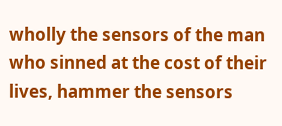wholly the sensors of the man who sinned at the cost of their lives, hammer the sensors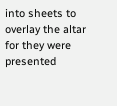into sheets to overlay the altar for they were presented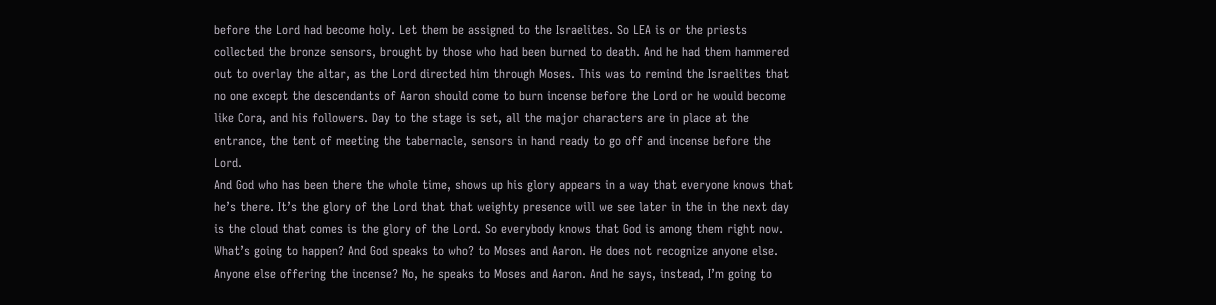before the Lord had become holy. Let them be assigned to the Israelites. So LEA is or the priests collected the bronze sensors, brought by those who had been burned to death. And he had them hammered out to overlay the altar, as the Lord directed him through Moses. This was to remind the Israelites that no one except the descendants of Aaron should come to burn incense before the Lord or he would become like Cora, and his followers. Day to the stage is set, all the major characters are in place at the entrance, the tent of meeting the tabernacle, sensors in hand ready to go off and incense before the Lord.
And God who has been there the whole time, shows up his glory appears in a way that everyone knows that he’s there. It’s the glory of the Lord that that weighty presence will we see later in the in the next day is the cloud that comes is the glory of the Lord. So everybody knows that God is among them right now. What’s going to happen? And God speaks to who? to Moses and Aaron. He does not recognize anyone else. Anyone else offering the incense? No, he speaks to Moses and Aaron. And he says, instead, I’m going to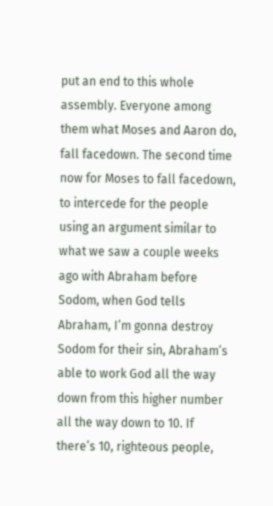put an end to this whole assembly. Everyone among them what Moses and Aaron do, fall facedown. The second time now for Moses to fall facedown, to intercede for the people using an argument similar to what we saw a couple weeks ago with Abraham before Sodom, when God tells Abraham, I’m gonna destroy Sodom for their sin, Abraham’s able to work God all the way down from this higher number all the way down to 10. If there’s 10, righteous people,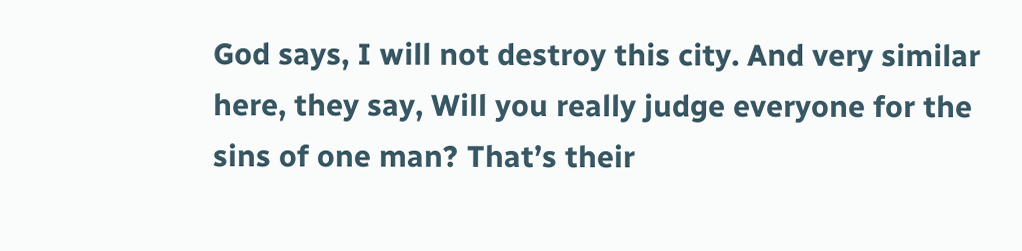God says, I will not destroy this city. And very similar here, they say, Will you really judge everyone for the sins of one man? That’s their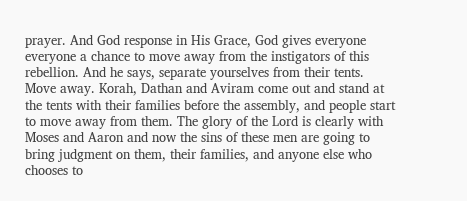prayer. And God response in His Grace, God gives everyone everyone a chance to move away from the instigators of this rebellion. And he says, separate yourselves from their tents. Move away. Korah, Dathan and Aviram come out and stand at the tents with their families before the assembly, and people start to move away from them. The glory of the Lord is clearly with Moses and Aaron and now the sins of these men are going to bring judgment on them, their families, and anyone else who chooses to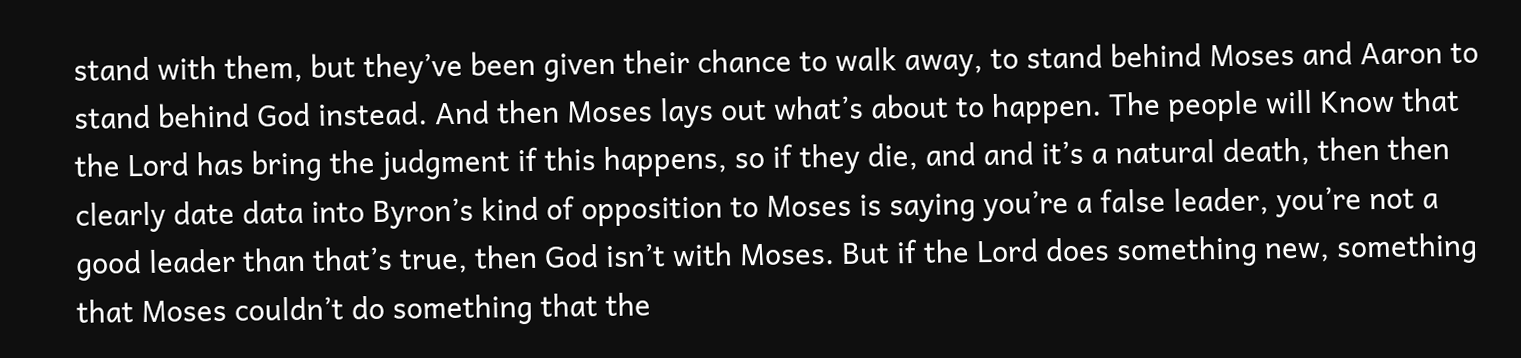stand with them, but they’ve been given their chance to walk away, to stand behind Moses and Aaron to stand behind God instead. And then Moses lays out what’s about to happen. The people will Know that the Lord has bring the judgment if this happens, so if they die, and and it’s a natural death, then then clearly date data into Byron’s kind of opposition to Moses is saying you’re a false leader, you’re not a good leader than that’s true, then God isn’t with Moses. But if the Lord does something new, something that Moses couldn’t do something that the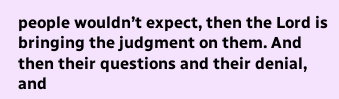people wouldn’t expect, then the Lord is bringing the judgment on them. And then their questions and their denial, and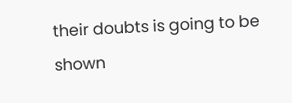their doubts is going to be shown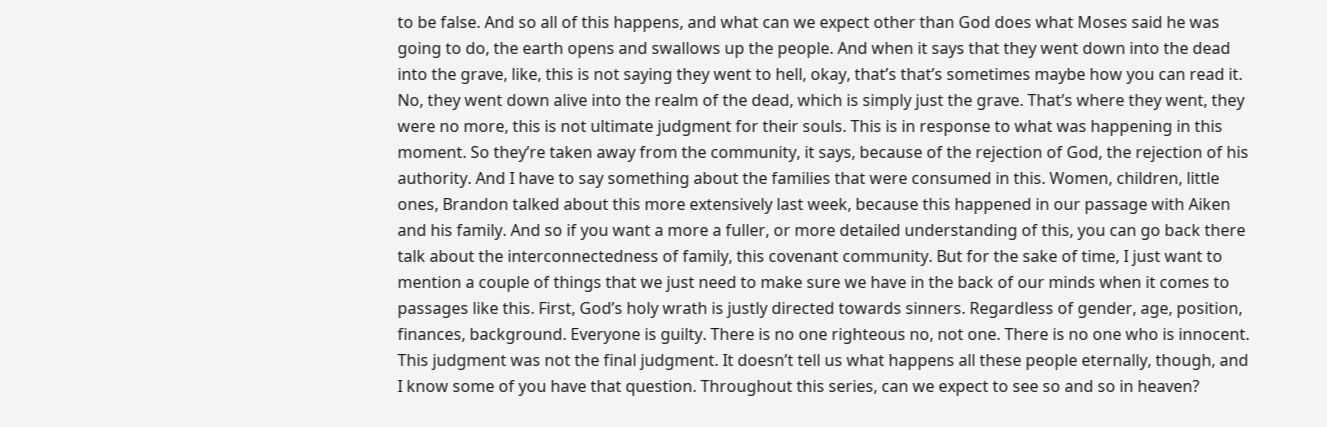to be false. And so all of this happens, and what can we expect other than God does what Moses said he was going to do, the earth opens and swallows up the people. And when it says that they went down into the dead into the grave, like, this is not saying they went to hell, okay, that’s that’s sometimes maybe how you can read it. No, they went down alive into the realm of the dead, which is simply just the grave. That’s where they went, they were no more, this is not ultimate judgment for their souls. This is in response to what was happening in this moment. So they’re taken away from the community, it says, because of the rejection of God, the rejection of his authority. And I have to say something about the families that were consumed in this. Women, children, little ones, Brandon talked about this more extensively last week, because this happened in our passage with Aiken and his family. And so if you want a more a fuller, or more detailed understanding of this, you can go back there talk about the interconnectedness of family, this covenant community. But for the sake of time, I just want to mention a couple of things that we just need to make sure we have in the back of our minds when it comes to passages like this. First, God’s holy wrath is justly directed towards sinners. Regardless of gender, age, position, finances, background. Everyone is guilty. There is no one righteous no, not one. There is no one who is innocent. This judgment was not the final judgment. It doesn’t tell us what happens all these people eternally, though, and I know some of you have that question. Throughout this series, can we expect to see so and so in heaven?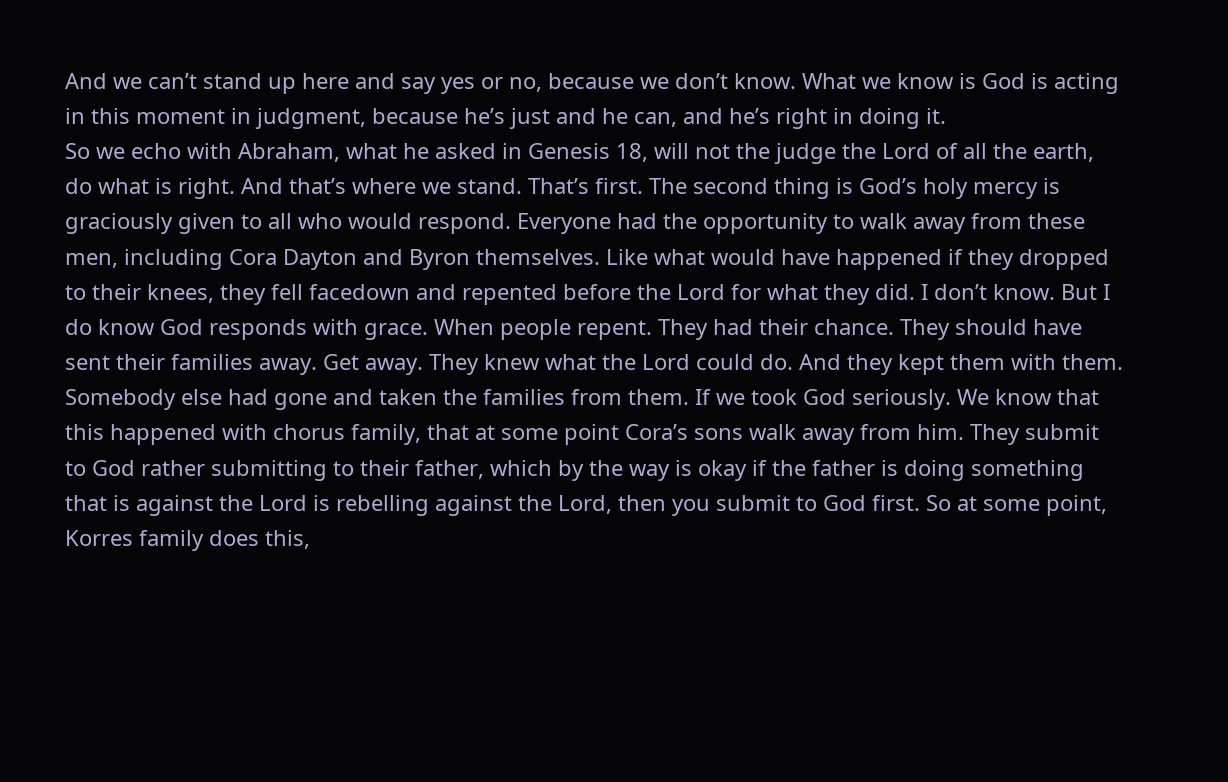And we can’t stand up here and say yes or no, because we don’t know. What we know is God is acting in this moment in judgment, because he’s just and he can, and he’s right in doing it.
So we echo with Abraham, what he asked in Genesis 18, will not the judge the Lord of all the earth, do what is right. And that’s where we stand. That’s first. The second thing is God’s holy mercy is graciously given to all who would respond. Everyone had the opportunity to walk away from these men, including Cora Dayton and Byron themselves. Like what would have happened if they dropped to their knees, they fell facedown and repented before the Lord for what they did. I don’t know. But I do know God responds with grace. When people repent. They had their chance. They should have sent their families away. Get away. They knew what the Lord could do. And they kept them with them. Somebody else had gone and taken the families from them. If we took God seriously. We know that this happened with chorus family, that at some point Cora’s sons walk away from him. They submit to God rather submitting to their father, which by the way is okay if the father is doing something that is against the Lord is rebelling against the Lord, then you submit to God first. So at some point, Korres family does this,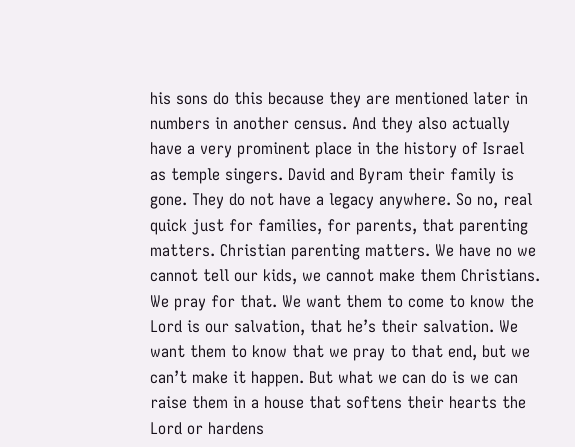his sons do this because they are mentioned later in numbers in another census. And they also actually have a very prominent place in the history of Israel as temple singers. David and Byram their family is gone. They do not have a legacy anywhere. So no, real quick just for families, for parents, that parenting matters. Christian parenting matters. We have no we cannot tell our kids, we cannot make them Christians. We pray for that. We want them to come to know the Lord is our salvation, that he’s their salvation. We want them to know that we pray to that end, but we can’t make it happen. But what we can do is we can raise them in a house that softens their hearts the Lord or hardens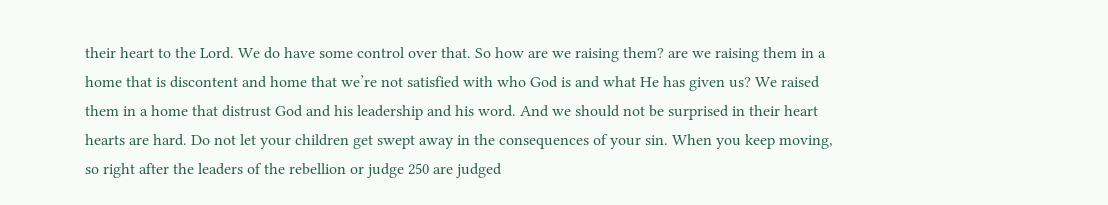their heart to the Lord. We do have some control over that. So how are we raising them? are we raising them in a home that is discontent and home that we’re not satisfied with who God is and what He has given us? We raised them in a home that distrust God and his leadership and his word. And we should not be surprised in their heart hearts are hard. Do not let your children get swept away in the consequences of your sin. When you keep moving, so right after the leaders of the rebellion or judge 250 are judged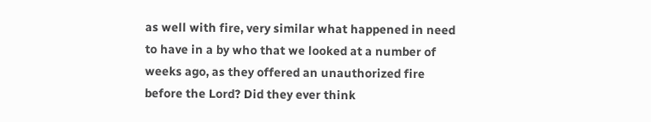as well with fire, very similar what happened in need to have in a by who that we looked at a number of weeks ago, as they offered an unauthorized fire before the Lord? Did they ever think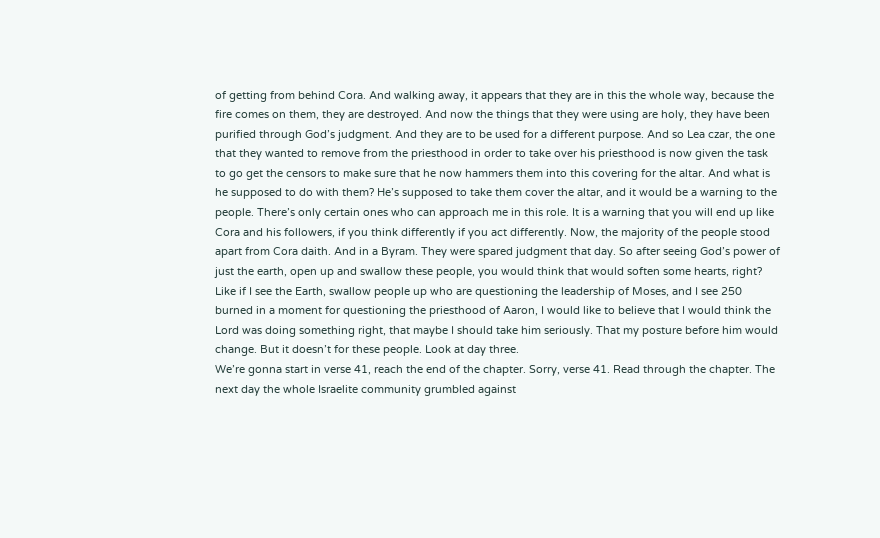of getting from behind Cora. And walking away, it appears that they are in this the whole way, because the fire comes on them, they are destroyed. And now the things that they were using are holy, they have been purified through God’s judgment. And they are to be used for a different purpose. And so Lea czar, the one that they wanted to remove from the priesthood in order to take over his priesthood is now given the task to go get the censors to make sure that he now hammers them into this covering for the altar. And what is he supposed to do with them? He’s supposed to take them cover the altar, and it would be a warning to the people. There’s only certain ones who can approach me in this role. It is a warning that you will end up like Cora and his followers, if you think differently if you act differently. Now, the majority of the people stood apart from Cora daith. And in a Byram. They were spared judgment that day. So after seeing God’s power of just the earth, open up and swallow these people, you would think that would soften some hearts, right? Like if I see the Earth, swallow people up who are questioning the leadership of Moses, and I see 250 burned in a moment for questioning the priesthood of Aaron, I would like to believe that I would think the Lord was doing something right, that maybe I should take him seriously. That my posture before him would change. But it doesn’t for these people. Look at day three.
We’re gonna start in verse 41, reach the end of the chapter. Sorry, verse 41. Read through the chapter. The next day the whole Israelite community grumbled against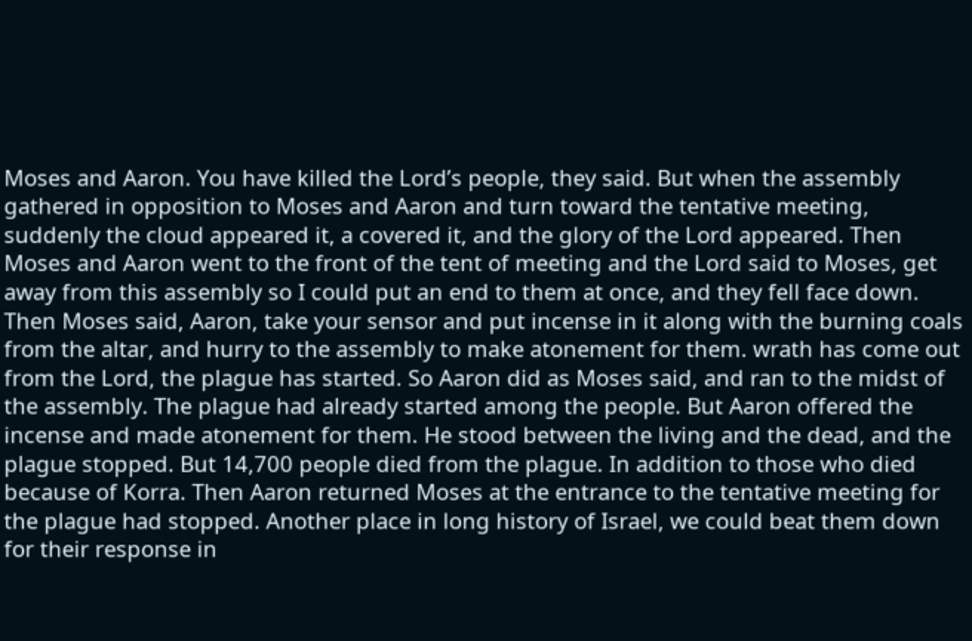Moses and Aaron. You have killed the Lord’s people, they said. But when the assembly gathered in opposition to Moses and Aaron and turn toward the tentative meeting, suddenly the cloud appeared it, a covered it, and the glory of the Lord appeared. Then Moses and Aaron went to the front of the tent of meeting and the Lord said to Moses, get away from this assembly so I could put an end to them at once, and they fell face down. Then Moses said, Aaron, take your sensor and put incense in it along with the burning coals from the altar, and hurry to the assembly to make atonement for them. wrath has come out from the Lord, the plague has started. So Aaron did as Moses said, and ran to the midst of the assembly. The plague had already started among the people. But Aaron offered the incense and made atonement for them. He stood between the living and the dead, and the plague stopped. But 14,700 people died from the plague. In addition to those who died because of Korra. Then Aaron returned Moses at the entrance to the tentative meeting for the plague had stopped. Another place in long history of Israel, we could beat them down for their response in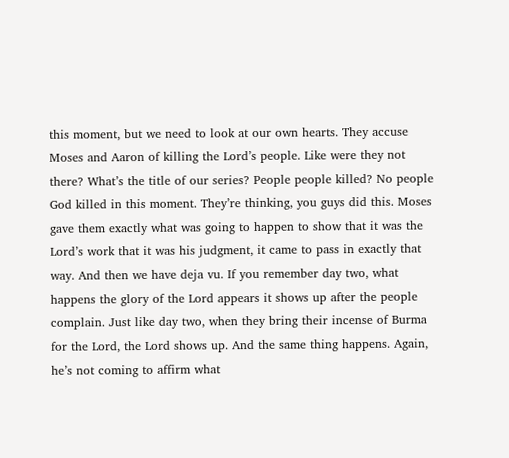this moment, but we need to look at our own hearts. They accuse Moses and Aaron of killing the Lord’s people. Like were they not there? What’s the title of our series? People people killed? No people God killed in this moment. They’re thinking, you guys did this. Moses gave them exactly what was going to happen to show that it was the Lord’s work that it was his judgment, it came to pass in exactly that way. And then we have deja vu. If you remember day two, what happens the glory of the Lord appears it shows up after the people complain. Just like day two, when they bring their incense of Burma for the Lord, the Lord shows up. And the same thing happens. Again, he’s not coming to affirm what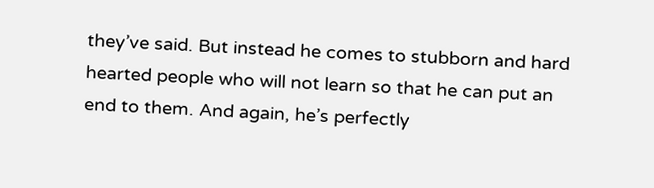they’ve said. But instead he comes to stubborn and hard hearted people who will not learn so that he can put an end to them. And again, he’s perfectly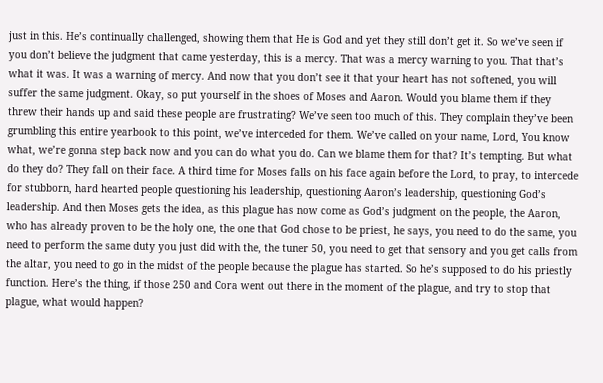just in this. He’s continually challenged, showing them that He is God and yet they still don’t get it. So we’ve seen if you don’t believe the judgment that came yesterday, this is a mercy. That was a mercy warning to you. That that’s what it was. It was a warning of mercy. And now that you don’t see it that your heart has not softened, you will suffer the same judgment. Okay, so put yourself in the shoes of Moses and Aaron. Would you blame them if they threw their hands up and said these people are frustrating? We’ve seen too much of this. They complain they’ve been grumbling this entire yearbook to this point, we’ve interceded for them. We’ve called on your name, Lord, You know what, we’re gonna step back now and you can do what you do. Can we blame them for that? It’s tempting. But what do they do? They fall on their face. A third time for Moses falls on his face again before the Lord, to pray, to intercede for stubborn, hard hearted people questioning his leadership, questioning Aaron’s leadership, questioning God’s leadership. And then Moses gets the idea, as this plague has now come as God’s judgment on the people, the Aaron, who has already proven to be the holy one, the one that God chose to be priest, he says, you need to do the same, you need to perform the same duty you just did with the, the tuner 50, you need to get that sensory and you get calls from the altar, you need to go in the midst of the people because the plague has started. So he’s supposed to do his priestly function. Here’s the thing, if those 250 and Cora went out there in the moment of the plague, and try to stop that plague, what would happen?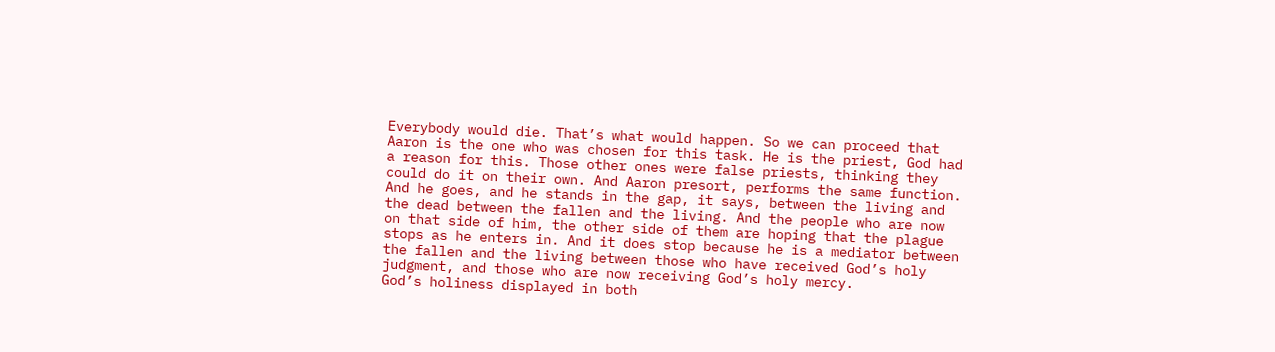Everybody would die. That’s what would happen. So we can proceed that Aaron is the one who was chosen for this task. He is the priest, God had a reason for this. Those other ones were false priests, thinking they could do it on their own. And Aaron presort, performs the same function. And he goes, and he stands in the gap, it says, between the living and the dead between the fallen and the living. And the people who are now on that side of him, the other side of them are hoping that the plague stops as he enters in. And it does stop because he is a mediator between the fallen and the living between those who have received God’s holy judgment, and those who are now receiving God’s holy mercy.
God’s holiness displayed in both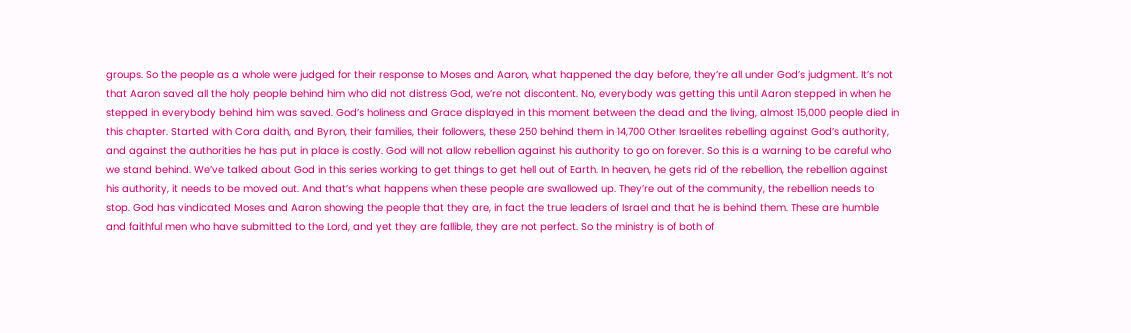groups. So the people as a whole were judged for their response to Moses and Aaron, what happened the day before, they’re all under God’s judgment. It’s not that Aaron saved all the holy people behind him who did not distress God, we’re not discontent. No, everybody was getting this until Aaron stepped in when he stepped in everybody behind him was saved. God’s holiness and Grace displayed in this moment between the dead and the living, almost 15,000 people died in this chapter. Started with Cora daith, and Byron, their families, their followers, these 250 behind them in 14,700 Other Israelites rebelling against God’s authority, and against the authorities he has put in place is costly. God will not allow rebellion against his authority to go on forever. So this is a warning to be careful who we stand behind. We’ve talked about God in this series working to get things to get hell out of Earth. In heaven, he gets rid of the rebellion, the rebellion against his authority, it needs to be moved out. And that’s what happens when these people are swallowed up. They’re out of the community, the rebellion needs to stop. God has vindicated Moses and Aaron showing the people that they are, in fact the true leaders of Israel and that he is behind them. These are humble and faithful men who have submitted to the Lord, and yet they are fallible, they are not perfect. So the ministry is of both of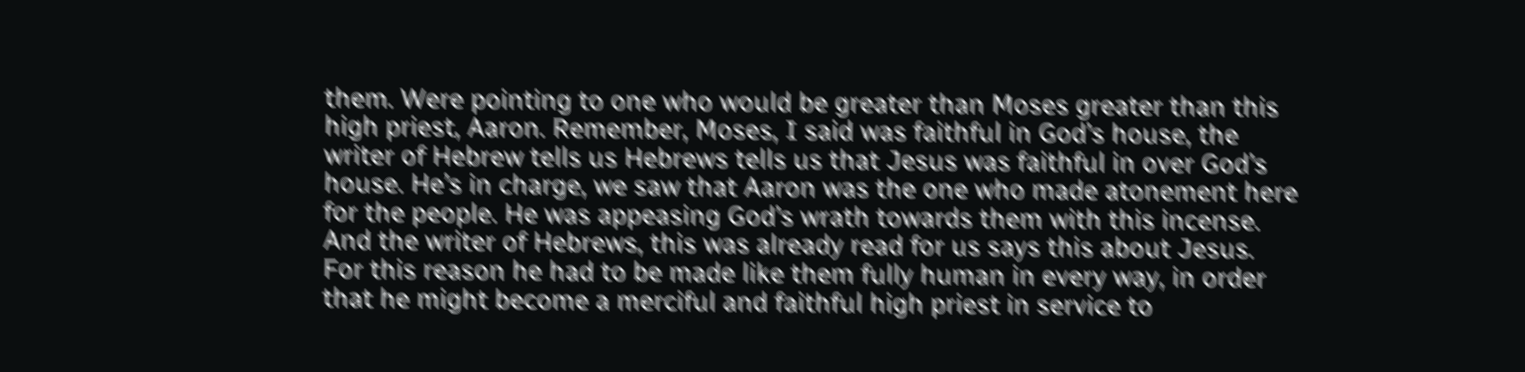them. Were pointing to one who would be greater than Moses greater than this high priest, Aaron. Remember, Moses, I said was faithful in God’s house, the writer of Hebrew tells us Hebrews tells us that Jesus was faithful in over God’s house. He’s in charge, we saw that Aaron was the one who made atonement here for the people. He was appeasing God’s wrath towards them with this incense. And the writer of Hebrews, this was already read for us says this about Jesus. For this reason he had to be made like them fully human in every way, in order that he might become a merciful and faithful high priest in service to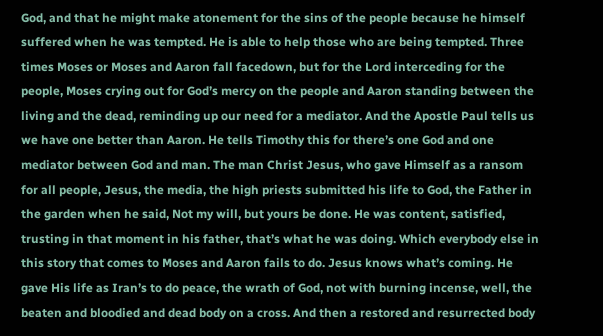God, and that he might make atonement for the sins of the people because he himself suffered when he was tempted. He is able to help those who are being tempted. Three times Moses or Moses and Aaron fall facedown, but for the Lord interceding for the people, Moses crying out for God’s mercy on the people and Aaron standing between the living and the dead, reminding up our need for a mediator. And the Apostle Paul tells us we have one better than Aaron. He tells Timothy this for there’s one God and one mediator between God and man. The man Christ Jesus, who gave Himself as a ransom for all people, Jesus, the media, the high priests submitted his life to God, the Father in the garden when he said, Not my will, but yours be done. He was content, satisfied, trusting in that moment in his father, that’s what he was doing. Which everybody else in this story that comes to Moses and Aaron fails to do. Jesus knows what’s coming. He gave His life as Iran’s to do peace, the wrath of God, not with burning incense, well, the beaten and bloodied and dead body on a cross. And then a restored and resurrected body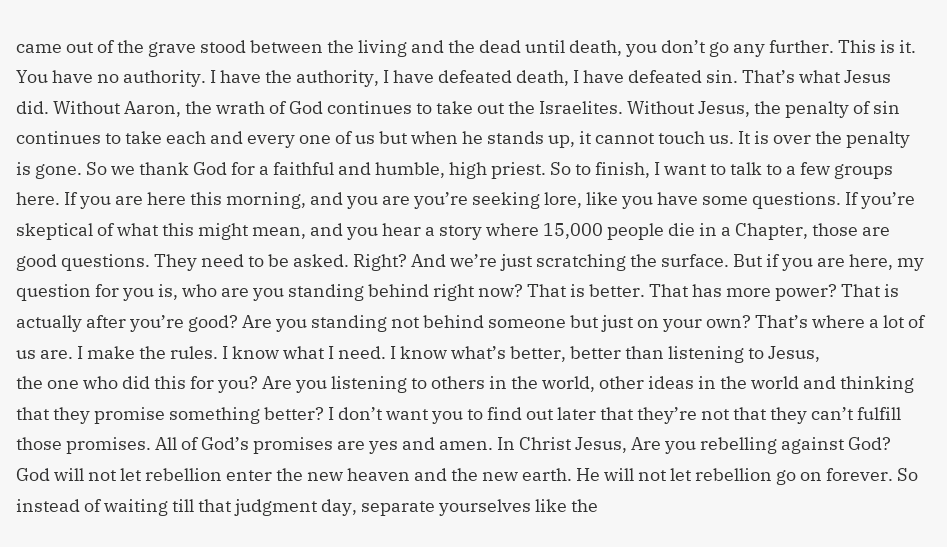came out of the grave stood between the living and the dead until death, you don’t go any further. This is it. You have no authority. I have the authority, I have defeated death, I have defeated sin. That’s what Jesus did. Without Aaron, the wrath of God continues to take out the Israelites. Without Jesus, the penalty of sin continues to take each and every one of us but when he stands up, it cannot touch us. It is over the penalty is gone. So we thank God for a faithful and humble, high priest. So to finish, I want to talk to a few groups here. If you are here this morning, and you are you’re seeking lore, like you have some questions. If you’re skeptical of what this might mean, and you hear a story where 15,000 people die in a Chapter, those are good questions. They need to be asked. Right? And we’re just scratching the surface. But if you are here, my question for you is, who are you standing behind right now? That is better. That has more power? That is actually after you’re good? Are you standing not behind someone but just on your own? That’s where a lot of us are. I make the rules. I know what I need. I know what’s better, better than listening to Jesus,
the one who did this for you? Are you listening to others in the world, other ideas in the world and thinking that they promise something better? I don’t want you to find out later that they’re not that they can’t fulfill those promises. All of God’s promises are yes and amen. In Christ Jesus, Are you rebelling against God? God will not let rebellion enter the new heaven and the new earth. He will not let rebellion go on forever. So instead of waiting till that judgment day, separate yourselves like the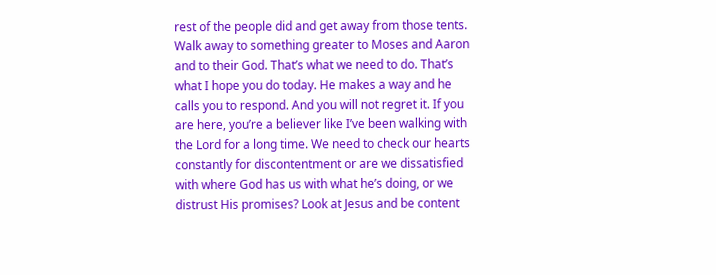rest of the people did and get away from those tents. Walk away to something greater to Moses and Aaron and to their God. That’s what we need to do. That’s what I hope you do today. He makes a way and he calls you to respond. And you will not regret it. If you are here, you’re a believer like I’ve been walking with the Lord for a long time. We need to check our hearts constantly for discontentment or are we dissatisfied with where God has us with what he’s doing, or we distrust His promises? Look at Jesus and be content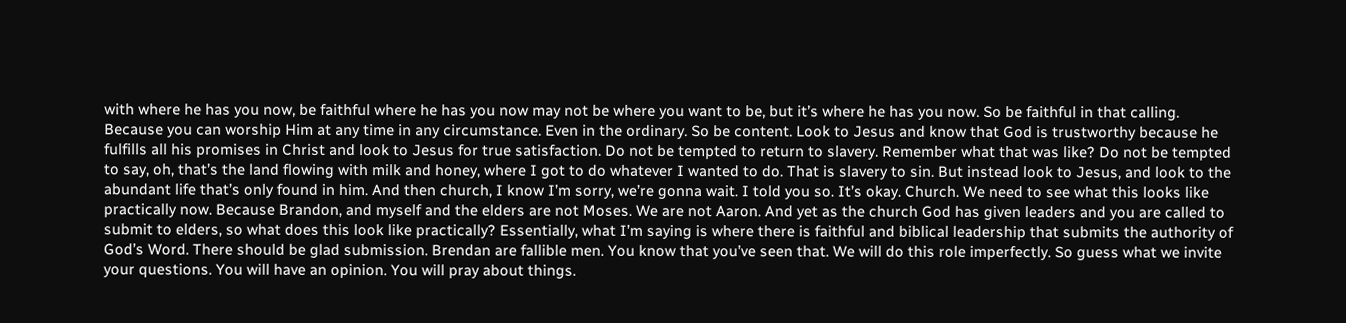with where he has you now, be faithful where he has you now may not be where you want to be, but it’s where he has you now. So be faithful in that calling. Because you can worship Him at any time in any circumstance. Even in the ordinary. So be content. Look to Jesus and know that God is trustworthy because he fulfills all his promises in Christ and look to Jesus for true satisfaction. Do not be tempted to return to slavery. Remember what that was like? Do not be tempted to say, oh, that’s the land flowing with milk and honey, where I got to do whatever I wanted to do. That is slavery to sin. But instead look to Jesus, and look to the abundant life that’s only found in him. And then church, I know I’m sorry, we’re gonna wait. I told you so. It’s okay. Church. We need to see what this looks like practically now. Because Brandon, and myself and the elders are not Moses. We are not Aaron. And yet as the church God has given leaders and you are called to submit to elders, so what does this look like practically? Essentially, what I’m saying is where there is faithful and biblical leadership that submits the authority of God’s Word. There should be glad submission. Brendan are fallible men. You know that you’ve seen that. We will do this role imperfectly. So guess what we invite your questions. You will have an opinion. You will pray about things.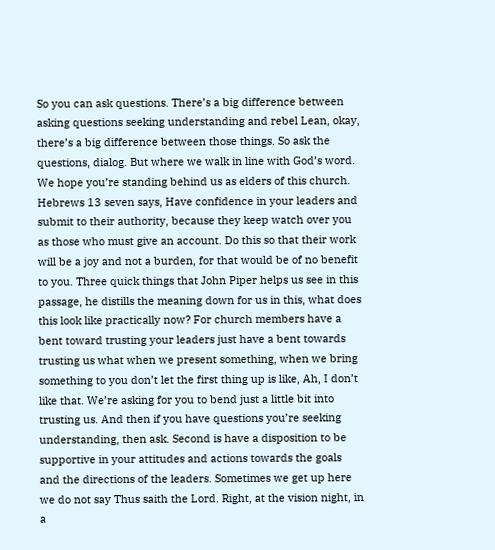So you can ask questions. There’s a big difference between asking questions seeking understanding and rebel Lean, okay, there’s a big difference between those things. So ask the questions, dialog. But where we walk in line with God’s word. We hope you’re standing behind us as elders of this church. Hebrews 13 seven says, Have confidence in your leaders and submit to their authority, because they keep watch over you as those who must give an account. Do this so that their work will be a joy and not a burden, for that would be of no benefit to you. Three quick things that John Piper helps us see in this passage, he distills the meaning down for us in this, what does this look like practically now? For church members have a bent toward trusting your leaders just have a bent towards trusting us what when we present something, when we bring something to you don’t let the first thing up is like, Ah, I don’t like that. We’re asking for you to bend just a little bit into trusting us. And then if you have questions you’re seeking understanding, then ask. Second is have a disposition to be supportive in your attitudes and actions towards the goals and the directions of the leaders. Sometimes we get up here we do not say Thus saith the Lord. Right, at the vision night, in a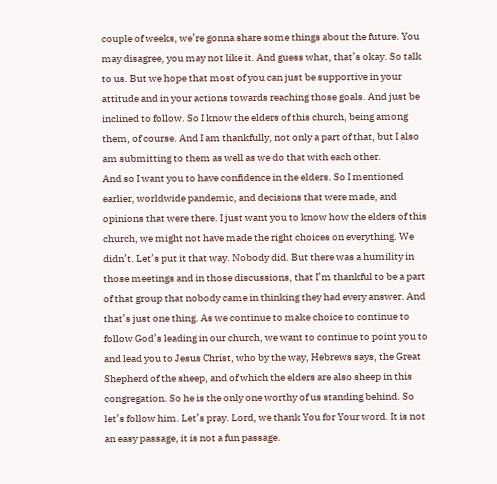couple of weeks, we’re gonna share some things about the future. You may disagree, you may not like it. And guess what, that’s okay. So talk to us. But we hope that most of you can just be supportive in your attitude and in your actions towards reaching those goals. And just be inclined to follow. So I know the elders of this church, being among them, of course. And I am thankfully, not only a part of that, but I also am submitting to them as well as we do that with each other.
And so I want you to have confidence in the elders. So I mentioned earlier, worldwide pandemic, and decisions that were made, and opinions that were there. I just want you to know how the elders of this church, we might not have made the right choices on everything. We didn’t. Let’s put it that way. Nobody did. But there was a humility in those meetings and in those discussions, that I’m thankful to be a part of that group that nobody came in thinking they had every answer. And that’s just one thing. As we continue to make choice to continue to follow God’s leading in our church, we want to continue to point you to and lead you to Jesus Christ, who by the way, Hebrews says, the Great Shepherd of the sheep, and of which the elders are also sheep in this congregation. So he is the only one worthy of us standing behind. So let’s follow him. Let’s pray. Lord, we thank You for Your word. It is not an easy passage, it is not a fun passage.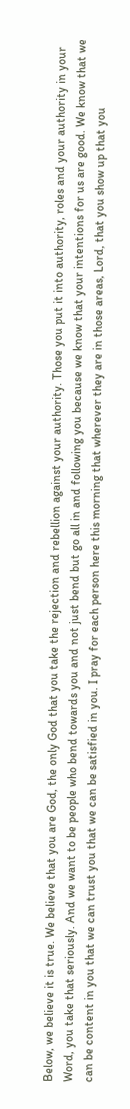Below, we believe it is true. We believe that you are God, the only God that you take the rejection and rebellion against your authority. Those you put it into authority, roles and your authority in your Word, you take that seriously. And we want to be people who bend towards you and not just bend but go all in and following you because we know that your intentions for us are good. We know that we can be content in you that we can trust you that we can be satisfied in you. I pray for each person here this morning that wherever they are in those areas, Lord, that you show up that you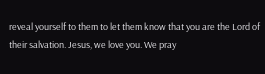reveal yourself to them to let them know that you are the Lord of their salvation. Jesus, we love you. We pray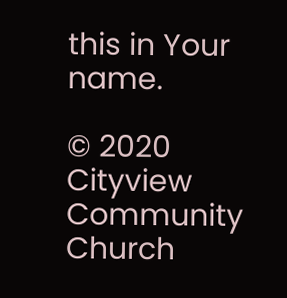this in Your name.

© 2020 Cityview Community Church